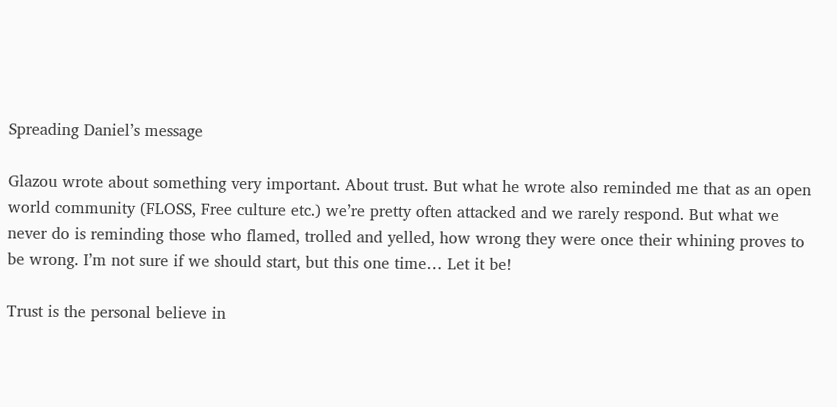Spreading Daniel’s message

Glazou wrote about something very important. About trust. But what he wrote also reminded me that as an open world community (FLOSS, Free culture etc.) we’re pretty often attacked and we rarely respond. But what we never do is reminding those who flamed, trolled and yelled, how wrong they were once their whining proves to be wrong. I’m not sure if we should start, but this one time… Let it be!

Trust is the personal believe in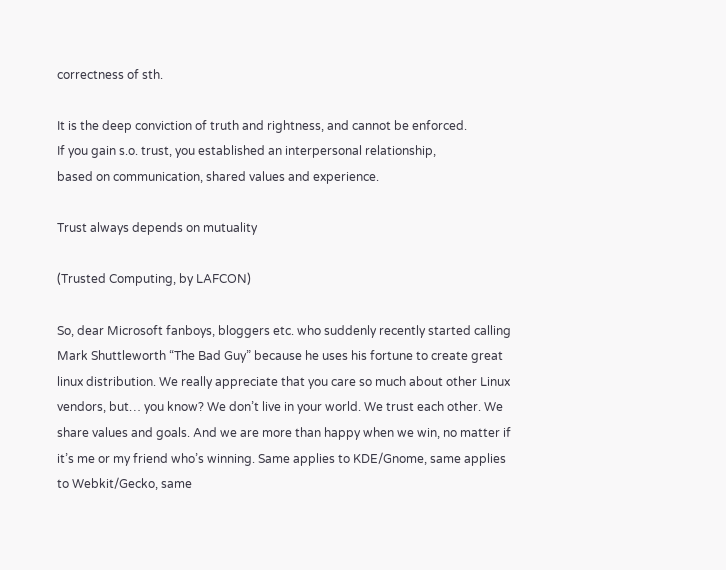correctness of sth.

It is the deep conviction of truth and rightness, and cannot be enforced.
If you gain s.o. trust, you established an interpersonal relationship,
based on communication, shared values and experience.

Trust always depends on mutuality

(Trusted Computing, by LAFCON)

So, dear Microsoft fanboys, bloggers etc. who suddenly recently started calling Mark Shuttleworth “The Bad Guy” because he uses his fortune to create great linux distribution. We really appreciate that you care so much about other Linux vendors, but… you know? We don’t live in your world. We trust each other. We share values and goals. And we are more than happy when we win, no matter if it’s me or my friend who’s winning. Same applies to KDE/Gnome, same applies to Webkit/Gecko, same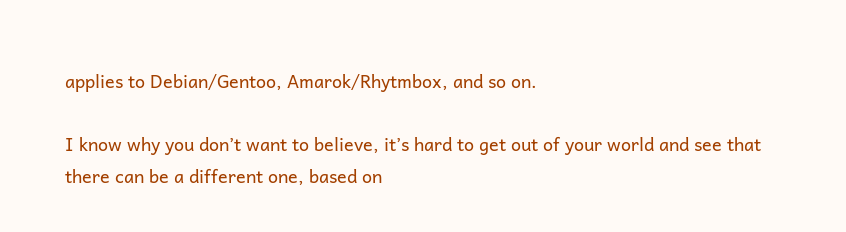applies to Debian/Gentoo, Amarok/Rhytmbox, and so on.

I know why you don’t want to believe, it’s hard to get out of your world and see that there can be a different one, based on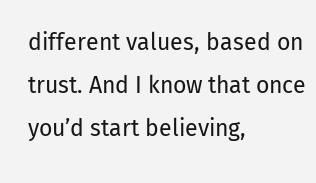different values, based on trust. And I know that once you’d start believing,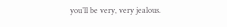you’ll be very, very jealous.